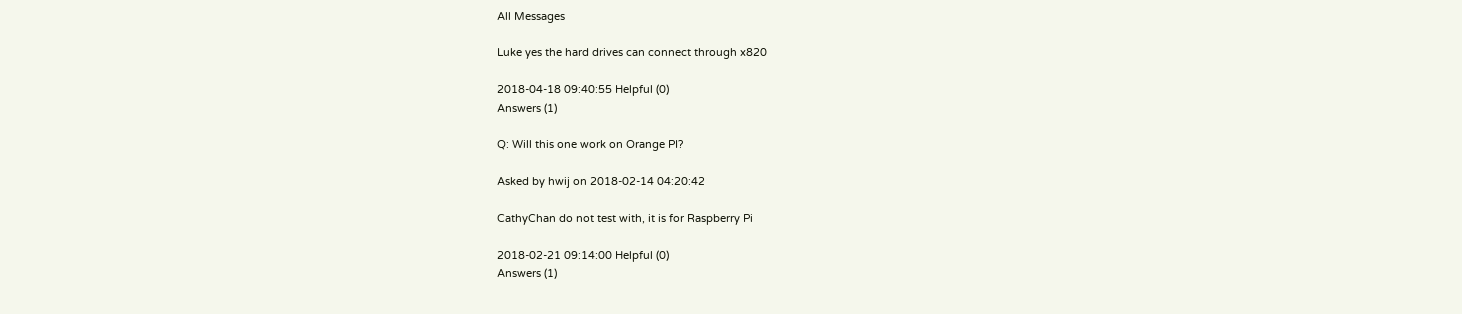All Messages

Luke yes the hard drives can connect through x820

2018-04-18 09:40:55 Helpful (0)
Answers (1)

Q: Will this one work on Orange PI?

Asked by hwij on 2018-02-14 04:20:42

CathyChan do not test with, it is for Raspberry Pi

2018-02-21 09:14:00 Helpful (0)
Answers (1)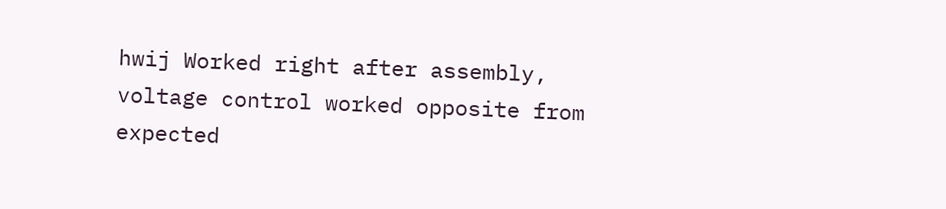hwij Worked right after assembly, voltage control worked opposite from expected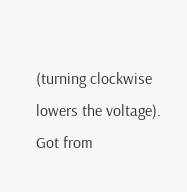(turning clockwise lowers the voltage). Got from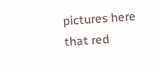pictures here that red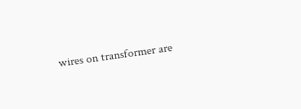wires on transformer are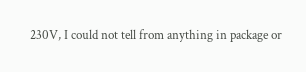230V, I could not tell from anything in package or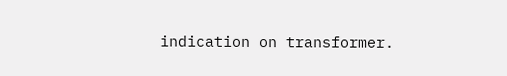indication on transformer.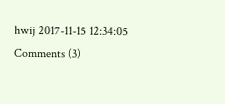hwij 2017-11-15 12:34:05
Comments (3)